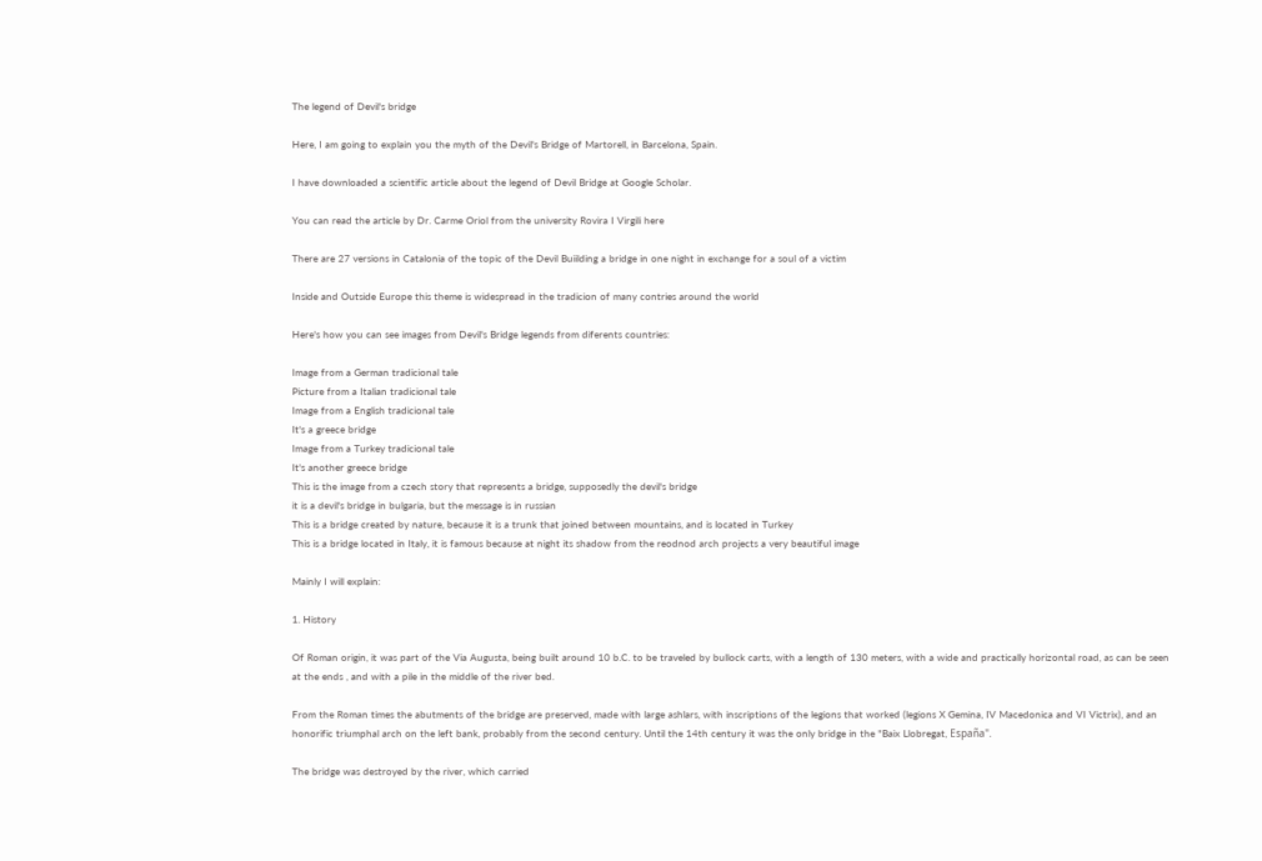The legend of Devil's bridge

Here, I am going to explain you the myth of the Devil's Bridge of Martorell, in Barcelona, Spain.

I have downloaded a scientific article about the legend of Devil Bridge at Google Scholar.

You can read the article by Dr. Carme Oriol from the university Rovira I Virgili here

There are 27 versions in Catalonia of the topic of the Devil Buiilding a bridge in one night in exchange for a soul of a victim

Inside and Outside Europe this theme is widespread in the tradicion of many contries around the world

Here's how you can see images from Devil's Bridge legends from diferents countries:

Image from a German tradicional tale
Picture from a Italian tradicional tale
Image from a English tradicional tale
It's a greece bridge
Image from a Turkey tradicional tale
It's another greece bridge
This is the image from a czech story that represents a bridge, supposedly the devil's bridge
it is a devil's bridge in bulgaria, but the message is in russian
This is a bridge created by nature, because it is a trunk that joined between mountains, and is located in Turkey
This is a bridge located in Italy, it is famous because at night its shadow from the reodnod arch projects a very beautiful image

Mainly I will explain:

1. History

Of Roman origin, it was part of the Via Augusta, being built around 10 b.C. to be traveled by bullock carts, with a length of 130 meters, with a wide and practically horizontal road, as can be seen at the ends , and with a pile in the middle of the river bed.

From the Roman times the abutments of the bridge are preserved, made with large ashlars, with inscriptions of the legions that worked (legions X Gemina, IV Macedonica and VI Victrix), and an honorific triumphal arch on the left bank, probably from the second century. Until the 14th century it was the only bridge in the "Baix Llobregat, España".

The bridge was destroyed by the river, which carried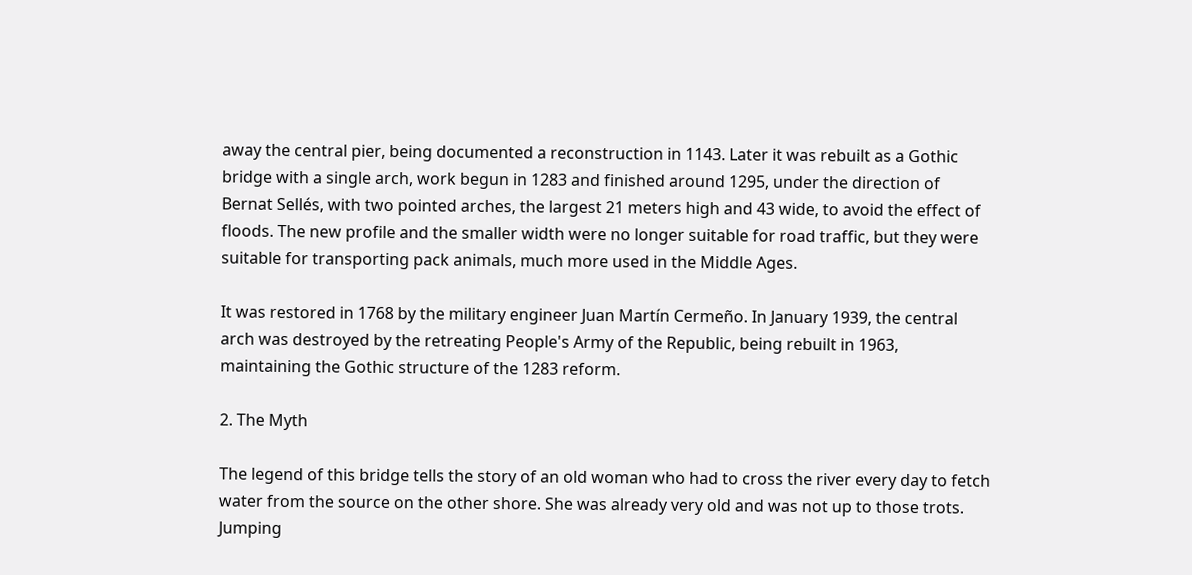away the central pier, being documented a reconstruction in 1143. Later it was rebuilt as a Gothic bridge with a single arch, work begun in 1283 and finished around 1295, under the direction of Bernat Sellés, with two pointed arches, the largest 21 meters high and 43 wide, to avoid the effect of floods. The new profile and the smaller width were no longer suitable for road traffic, but they were suitable for transporting pack animals, much more used in the Middle Ages.

It was restored in 1768 by the military engineer Juan Martín Cermeño. In January 1939, the central arch was destroyed by the retreating People's Army of the Republic, being rebuilt in 1963, maintaining the Gothic structure of the 1283 reform.

2. The Myth

The legend of this bridge tells the story of an old woman who had to cross the river every day to fetch water from the source on the other shore. She was already very old and was not up to those trots. Jumping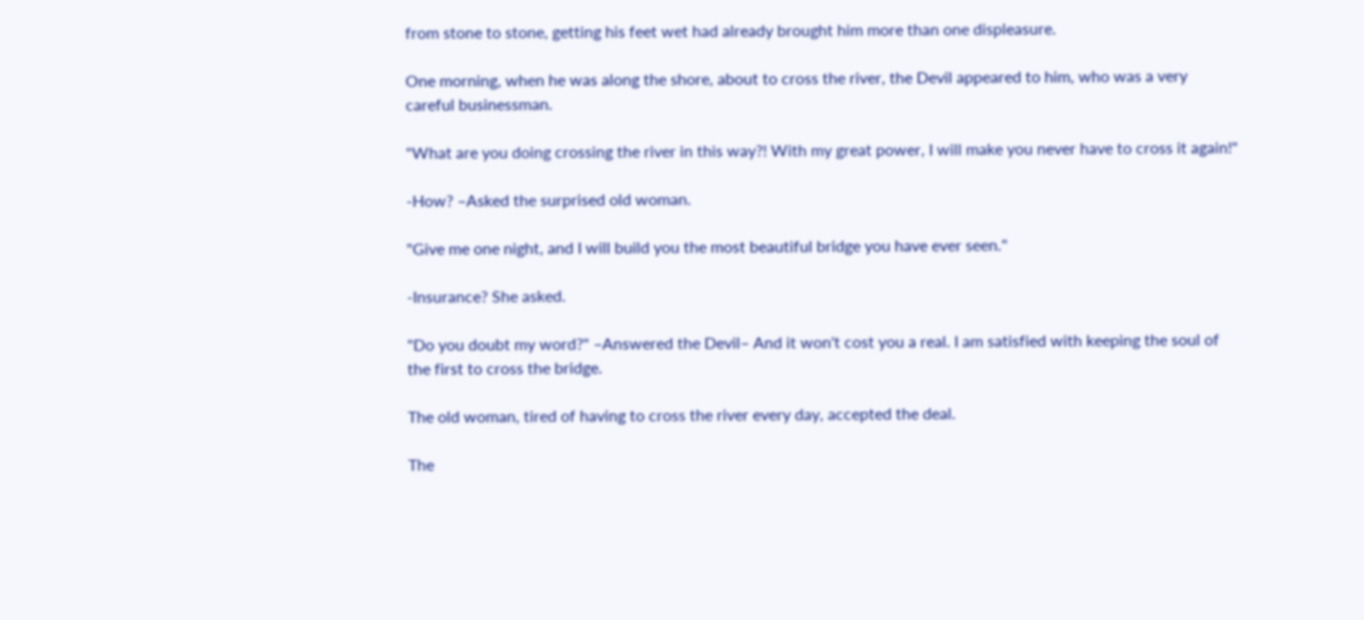from stone to stone, getting his feet wet had already brought him more than one displeasure.

One morning, when he was along the shore, about to cross the river, the Devil appeared to him, who was a very careful businessman.

"What are you doing crossing the river in this way?! With my great power, I will make you never have to cross it again!"

-How? –Asked the surprised old woman.

"Give me one night, and I will build you the most beautiful bridge you have ever seen."

-Insurance? She asked.

"Do you doubt my word?" –Answered the Devil– And it won't cost you a real. I am satisfied with keeping the soul of the first to cross the bridge.

The old woman, tired of having to cross the river every day, accepted the deal.

The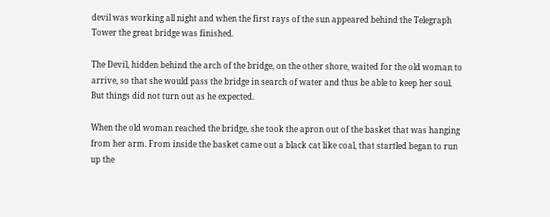devil was working all night and when the first rays of the sun appeared behind the Telegraph Tower the great bridge was finished.

The Devil, hidden behind the arch of the bridge, on the other shore, waited for the old woman to arrive, so that she would pass the bridge in search of water and thus be able to keep her soul. But things did not turn out as he expected.

When the old woman reached the bridge, she took the apron out of the basket that was hanging from her arm. From inside the basket came out a black cat like coal, that startled began to run up the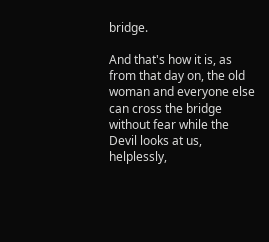bridge.

And that's how it is, as from that day on, the old woman and everyone else can cross the bridge without fear while the Devil looks at us, helplessly,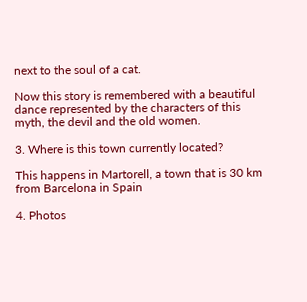next to the soul of a cat.

Now this story is remembered with a beautiful dance represented by the characters of this myth, the devil and the old women.

3. Where is this town currently located?

This happens in Martorell, a town that is 30 km from Barcelona in Spain

4. Photos